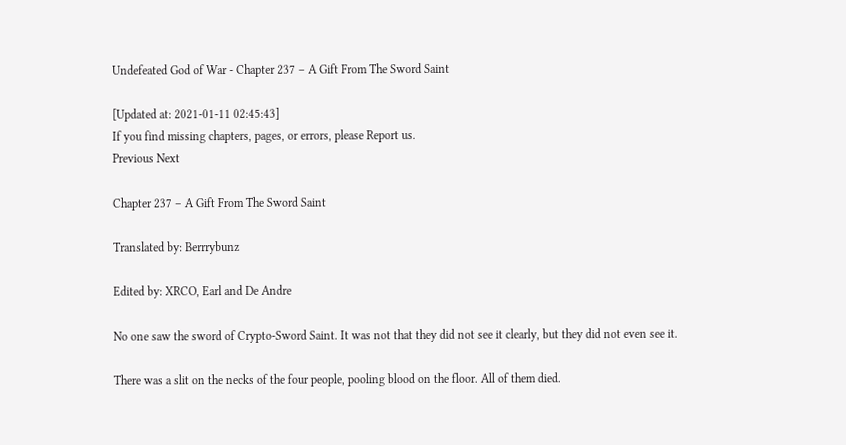Undefeated God of War - Chapter 237 – A Gift From The Sword Saint

[Updated at: 2021-01-11 02:45:43]
If you find missing chapters, pages, or errors, please Report us.
Previous Next

Chapter 237 – A Gift From The Sword Saint

Translated by: Berrrybunz

Edited by: XRCO, Earl and De Andre

No one saw the sword of Crypto-Sword Saint. It was not that they did not see it clearly, but they did not even see it.

There was a slit on the necks of the four people, pooling blood on the floor. All of them died.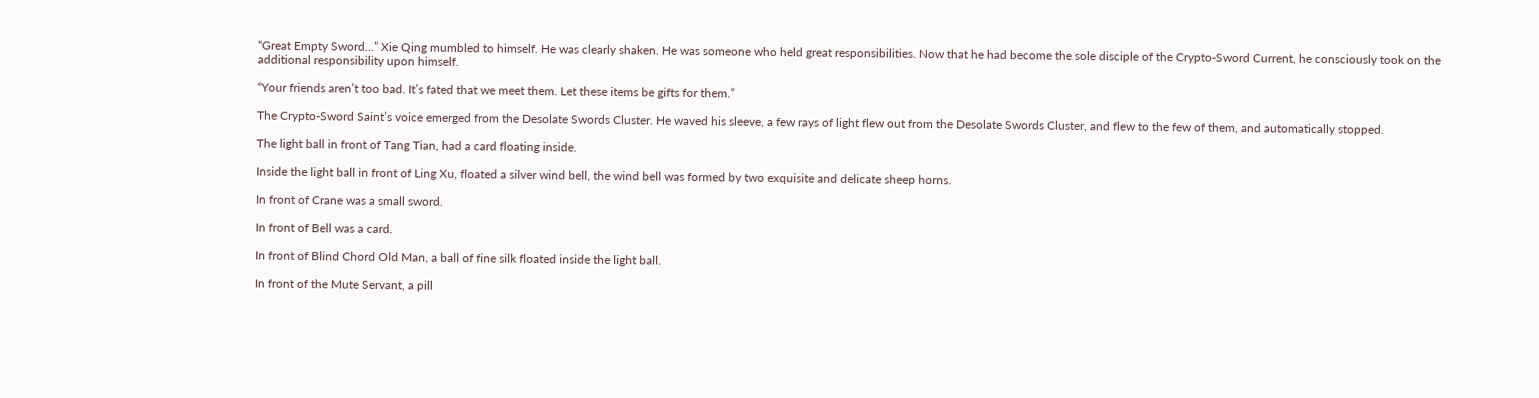“Great Empty Sword…” Xie Qing mumbled to himself. He was clearly shaken. He was someone who held great responsibilities. Now that he had become the sole disciple of the Crypto-Sword Current, he consciously took on the additional responsibility upon himself.

“Your friends aren’t too bad. It’s fated that we meet them. Let these items be gifts for them.”

The Crypto-Sword Saint’s voice emerged from the Desolate Swords Cluster. He waved his sleeve, a few rays of light flew out from the Desolate Swords Cluster, and flew to the few of them, and automatically stopped.

The light ball in front of Tang Tian, had a card floating inside.

Inside the light ball in front of Ling Xu, floated a silver wind bell, the wind bell was formed by two exquisite and delicate sheep horns.

In front of Crane was a small sword.

In front of Bell was a card.

In front of Blind Chord Old Man, a ball of fine silk floated inside the light ball.

In front of the Mute Servant, a pill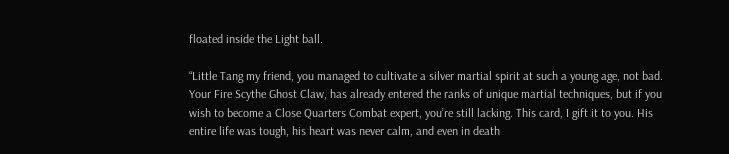floated inside the Light ball.

“Little Tang my friend, you managed to cultivate a silver martial spirit at such a young age, not bad. Your Fire Scythe Ghost Claw, has already entered the ranks of unique martial techniques, but if you wish to become a Close Quarters Combat expert, you’re still lacking. This card, I gift it to you. His entire life was tough, his heart was never calm, and even in death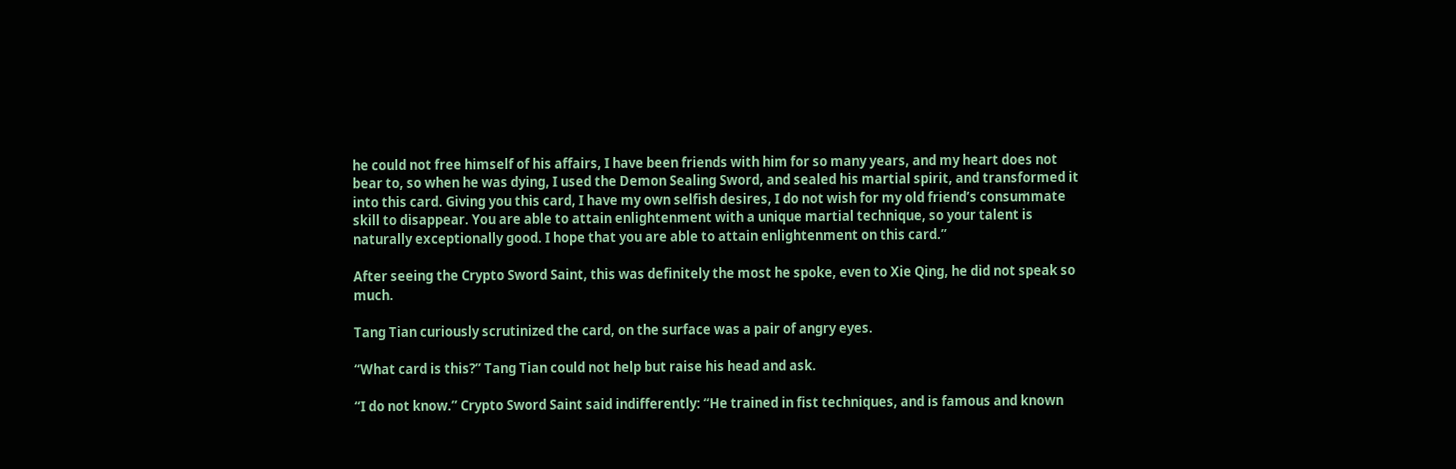he could not free himself of his affairs, I have been friends with him for so many years, and my heart does not bear to, so when he was dying, I used the Demon Sealing Sword, and sealed his martial spirit, and transformed it into this card. Giving you this card, I have my own selfish desires, I do not wish for my old friend’s consummate skill to disappear. You are able to attain enlightenment with a unique martial technique, so your talent is naturally exceptionally good. I hope that you are able to attain enlightenment on this card.”

After seeing the Crypto Sword Saint, this was definitely the most he spoke, even to Xie Qing, he did not speak so much.

Tang Tian curiously scrutinized the card, on the surface was a pair of angry eyes.

“What card is this?” Tang Tian could not help but raise his head and ask.

“I do not know.” Crypto Sword Saint said indifferently: “He trained in fist techniques, and is famous and known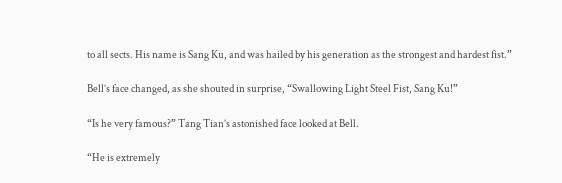to all sects. His name is Sang Ku, and was hailed by his generation as the strongest and hardest fist.”

Bell’s face changed, as she shouted in surprise, “Swallowing Light Steel Fist, Sang Ku!”

“Is he very famous?” Tang Tian’s astonished face looked at Bell.

“He is extremely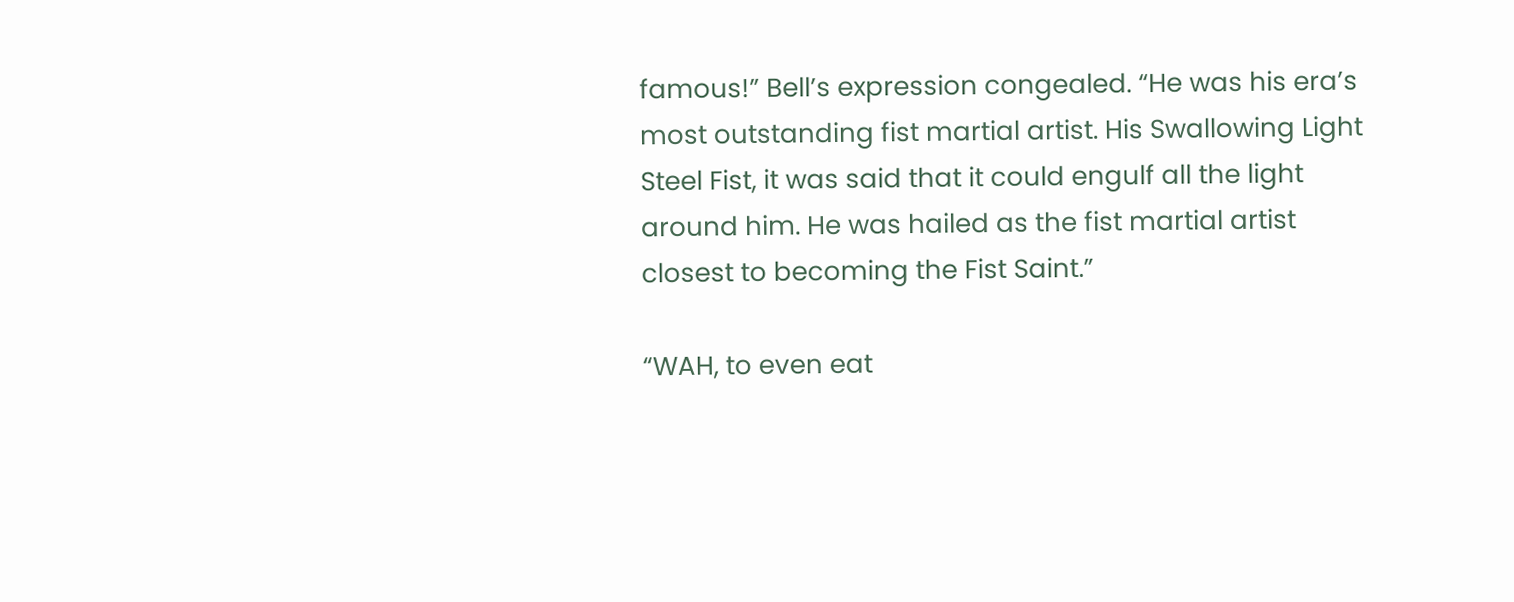famous!” Bell’s expression congealed. “He was his era’s most outstanding fist martial artist. His Swallowing Light Steel Fist, it was said that it could engulf all the light around him. He was hailed as the fist martial artist closest to becoming the Fist Saint.”

“WAH, to even eat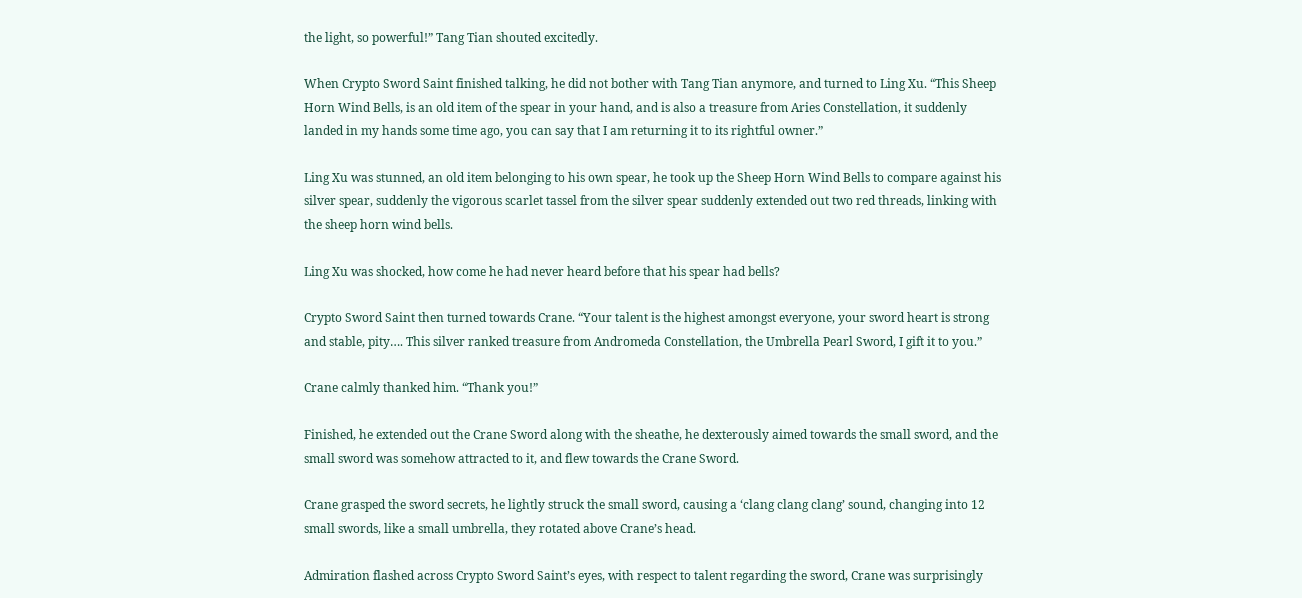the light, so powerful!” Tang Tian shouted excitedly.

When Crypto Sword Saint finished talking, he did not bother with Tang Tian anymore, and turned to Ling Xu. “This Sheep Horn Wind Bells, is an old item of the spear in your hand, and is also a treasure from Aries Constellation, it suddenly landed in my hands some time ago, you can say that I am returning it to its rightful owner.”

Ling Xu was stunned, an old item belonging to his own spear, he took up the Sheep Horn Wind Bells to compare against his silver spear, suddenly the vigorous scarlet tassel from the silver spear suddenly extended out two red threads, linking with the sheep horn wind bells.

Ling Xu was shocked, how come he had never heard before that his spear had bells?

Crypto Sword Saint then turned towards Crane. “Your talent is the highest amongst everyone, your sword heart is strong and stable, pity…. This silver ranked treasure from Andromeda Constellation, the Umbrella Pearl Sword, I gift it to you.”

Crane calmly thanked him. “Thank you!”

Finished, he extended out the Crane Sword along with the sheathe, he dexterously aimed towards the small sword, and the small sword was somehow attracted to it, and flew towards the Crane Sword.

Crane grasped the sword secrets, he lightly struck the small sword, causing a ‘clang clang clang’ sound, changing into 12 small swords, like a small umbrella, they rotated above Crane’s head.

Admiration flashed across Crypto Sword Saint’s eyes, with respect to talent regarding the sword, Crane was surprisingly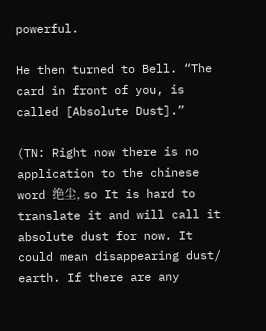powerful.

He then turned to Bell. “The card in front of you, is called [Absolute Dust].”

(TN: Right now there is no application to the chinese word 绝尘, so It is hard to translate it and will call it absolute dust for now. It could mean disappearing dust/ earth. If there are any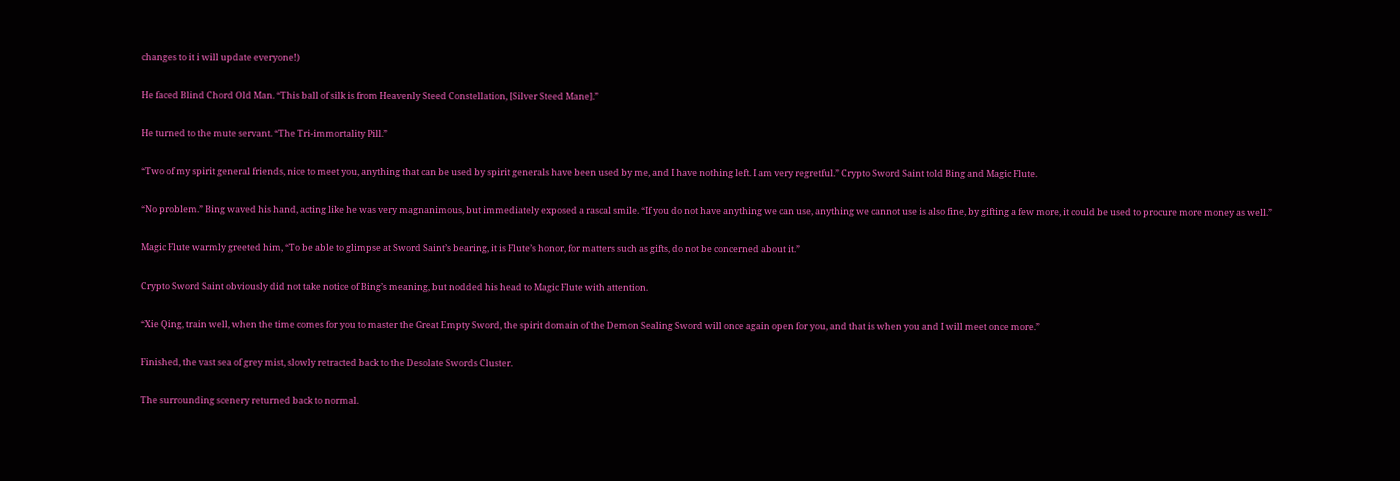changes to it i will update everyone!)

He faced Blind Chord Old Man. “This ball of silk is from Heavenly Steed Constellation, [Silver Steed Mane].”

He turned to the mute servant. “The Tri-immortality Pill.”

“Two of my spirit general friends, nice to meet you, anything that can be used by spirit generals have been used by me, and I have nothing left. I am very regretful.” Crypto Sword Saint told Bing and Magic Flute.

“No problem.” Bing waved his hand, acting like he was very magnanimous, but immediately exposed a rascal smile. “If you do not have anything we can use, anything we cannot use is also fine, by gifting a few more, it could be used to procure more money as well.”

Magic Flute warmly greeted him, “To be able to glimpse at Sword Saint’s bearing, it is Flute’s honor, for matters such as gifts, do not be concerned about it.”

Crypto Sword Saint obviously did not take notice of Bing’s meaning, but nodded his head to Magic Flute with attention.

“Xie Qing, train well, when the time comes for you to master the Great Empty Sword, the spirit domain of the Demon Sealing Sword will once again open for you, and that is when you and I will meet once more.”

Finished, the vast sea of grey mist, slowly retracted back to the Desolate Swords Cluster.

The surrounding scenery returned back to normal.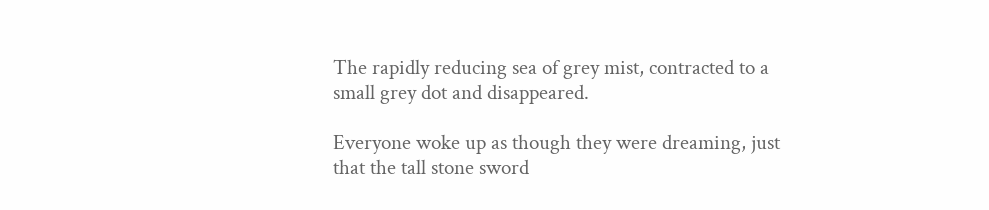The rapidly reducing sea of grey mist, contracted to a small grey dot and disappeared.

Everyone woke up as though they were dreaming, just that the tall stone sword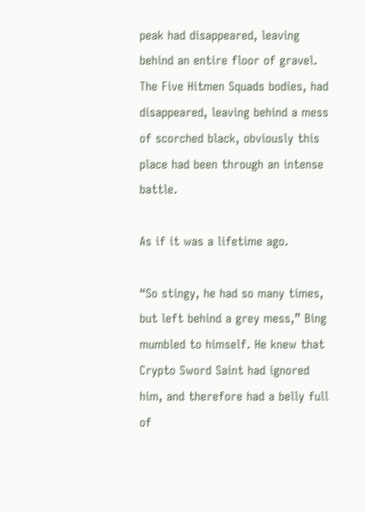peak had disappeared, leaving behind an entire floor of gravel. The Five Hitmen Squads bodies, had disappeared, leaving behind a mess of scorched black, obviously this place had been through an intense battle.

As if it was a lifetime ago.

“So stingy, he had so many times, but left behind a grey mess,” Bing mumbled to himself. He knew that Crypto Sword Saint had ignored him, and therefore had a belly full of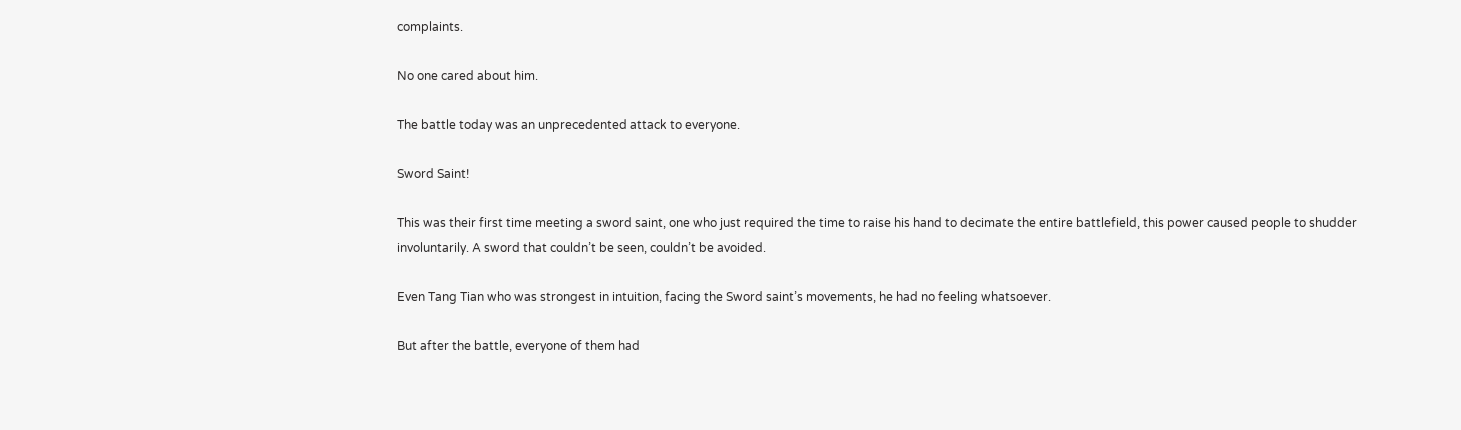complaints.

No one cared about him.

The battle today was an unprecedented attack to everyone.

Sword Saint!

This was their first time meeting a sword saint, one who just required the time to raise his hand to decimate the entire battlefield, this power caused people to shudder involuntarily. A sword that couldn’t be seen, couldn’t be avoided.

Even Tang Tian who was strongest in intuition, facing the Sword saint’s movements, he had no feeling whatsoever.

But after the battle, everyone of them had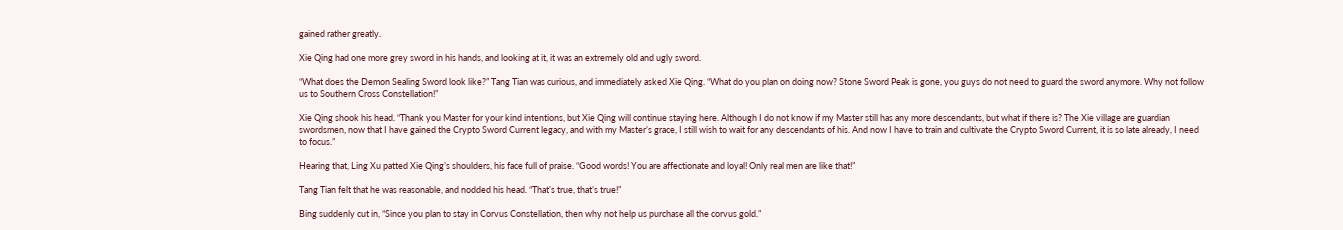gained rather greatly.

Xie Qing had one more grey sword in his hands, and looking at it, it was an extremely old and ugly sword.

“What does the Demon Sealing Sword look like?” Tang Tian was curious, and immediately asked Xie Qing. “What do you plan on doing now? Stone Sword Peak is gone, you guys do not need to guard the sword anymore. Why not follow us to Southern Cross Constellation!”

Xie Qing shook his head. “Thank you Master for your kind intentions, but Xie Qing will continue staying here. Although I do not know if my Master still has any more descendants, but what if there is? The Xie village are guardian swordsmen, now that I have gained the Crypto Sword Current legacy, and with my Master’s grace, I still wish to wait for any descendants of his. And now I have to train and cultivate the Crypto Sword Current, it is so late already, I need to focus.”

Hearing that, Ling Xu patted Xie Qing’s shoulders, his face full of praise. “Good words! You are affectionate and loyal! Only real men are like that!”

Tang Tian felt that he was reasonable, and nodded his head. “That’s true, that’s true!”

Bing suddenly cut in, “Since you plan to stay in Corvus Constellation, then why not help us purchase all the corvus gold.”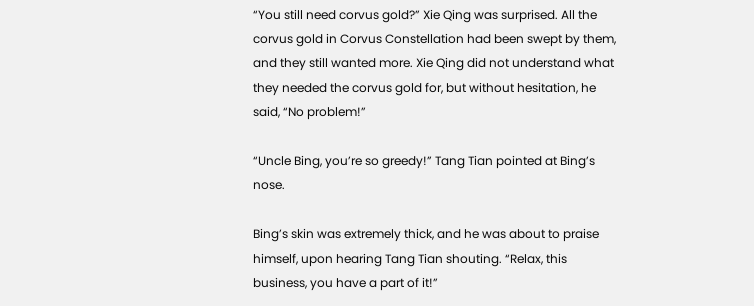“You still need corvus gold?” Xie Qing was surprised. All the corvus gold in Corvus Constellation had been swept by them, and they still wanted more. Xie Qing did not understand what they needed the corvus gold for, but without hesitation, he said, “No problem!”

“Uncle Bing, you’re so greedy!” Tang Tian pointed at Bing’s nose.

Bing’s skin was extremely thick, and he was about to praise himself, upon hearing Tang Tian shouting. “Relax, this business, you have a part of it!”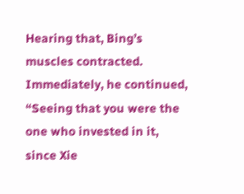Hearing that, Bing’s muscles contracted. Immediately, he continued, “Seeing that you were the one who invested in it, since Xie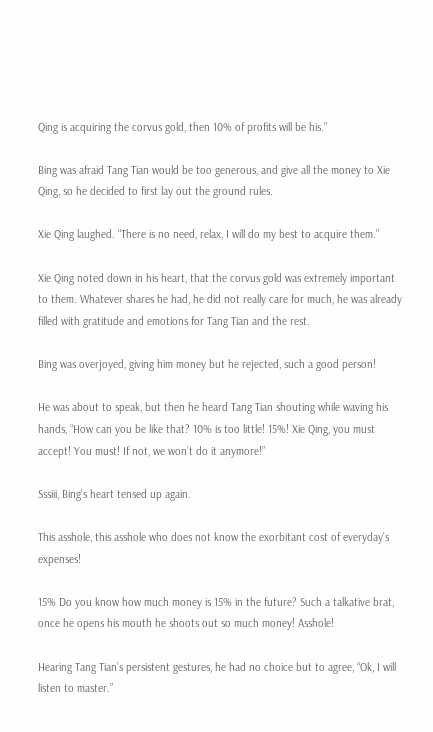Qing is acquiring the corvus gold, then 10% of profits will be his.”

Bing was afraid Tang Tian would be too generous, and give all the money to Xie Qing, so he decided to first lay out the ground rules.

Xie Qing laughed. “There is no need, relax, I will do my best to acquire them.”

Xie Qing noted down in his heart, that the corvus gold was extremely important to them. Whatever shares he had, he did not really care for much, he was already filled with gratitude and emotions for Tang Tian and the rest.

Bing was overjoyed, giving him money but he rejected, such a good person!

He was about to speak, but then he heard Tang Tian shouting while waving his hands, “How can you be like that? 10% is too little! 15%! Xie Qing, you must accept! You must! If not, we won’t do it anymore!”

Sssiii, Bing’s heart tensed up again.

This asshole, this asshole who does not know the exorbitant cost of everyday’s expenses!

15% Do you know how much money is 15% in the future? Such a talkative brat, once he opens his mouth he shoots out so much money! Asshole!

Hearing Tang Tian’s persistent gestures, he had no choice but to agree, “Ok, I will listen to master.”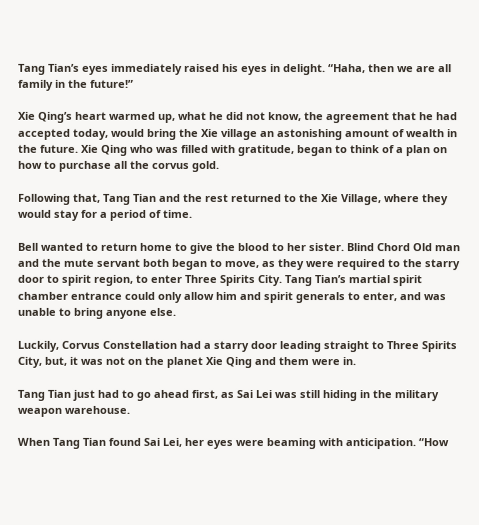Tang Tian’s eyes immediately raised his eyes in delight. “Haha, then we are all family in the future!”

Xie Qing’s heart warmed up, what he did not know, the agreement that he had accepted today, would bring the Xie village an astonishing amount of wealth in the future. Xie Qing who was filled with gratitude, began to think of a plan on how to purchase all the corvus gold.

Following that, Tang Tian and the rest returned to the Xie Village, where they would stay for a period of time.

Bell wanted to return home to give the blood to her sister. Blind Chord Old man and the mute servant both began to move, as they were required to the starry door to spirit region, to enter Three Spirits City. Tang Tian’s martial spirit chamber entrance could only allow him and spirit generals to enter, and was unable to bring anyone else.

Luckily, Corvus Constellation had a starry door leading straight to Three Spirits City, but, it was not on the planet Xie Qing and them were in.

Tang Tian just had to go ahead first, as Sai Lei was still hiding in the military weapon warehouse.

When Tang Tian found Sai Lei, her eyes were beaming with anticipation. “How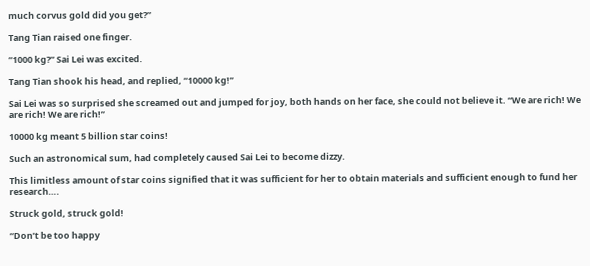much corvus gold did you get?”

Tang Tian raised one finger.

“1000 kg?” Sai Lei was excited.

Tang Tian shook his head, and replied, “10000 kg!”

Sai Lei was so surprised she screamed out and jumped for joy, both hands on her face, she could not believe it. “We are rich! We are rich! We are rich!”

10000 kg meant 5 billion star coins!

Such an astronomical sum, had completely caused Sai Lei to become dizzy.

This limitless amount of star coins signified that it was sufficient for her to obtain materials and sufficient enough to fund her research….

Struck gold, struck gold!

“Don’t be too happy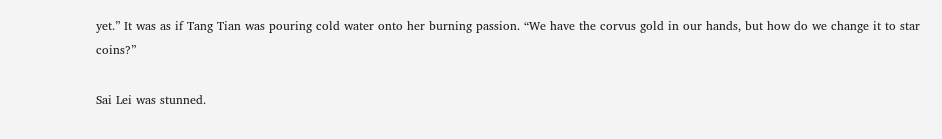yet.” It was as if Tang Tian was pouring cold water onto her burning passion. “We have the corvus gold in our hands, but how do we change it to star coins?”

Sai Lei was stunned.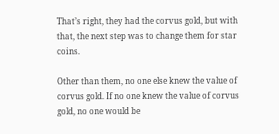That’s right, they had the corvus gold, but with that, the next step was to change them for star coins.

Other than them, no one else knew the value of corvus gold. If no one knew the value of corvus gold, no one would be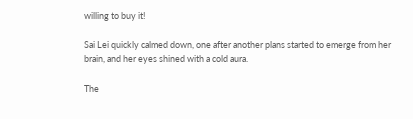willing to buy it!

Sai Lei quickly calmed down, one after another plans started to emerge from her brain, and her eyes shined with a cold aura.

The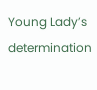Young Lady’s determination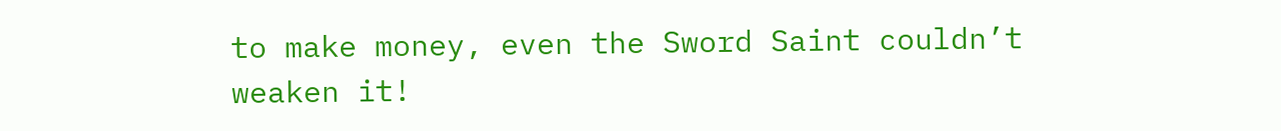to make money, even the Sword Saint couldn’t weaken it!